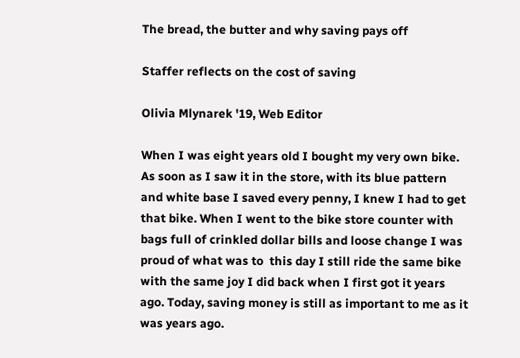The bread, the butter and why saving pays off

Staffer reflects on the cost of saving

Olivia Mlynarek '19, Web Editor

When I was eight years old I bought my very own bike. As soon as I saw it in the store, with its blue pattern and white base I saved every penny, I knew I had to get that bike. When I went to the bike store counter with bags full of crinkled dollar bills and loose change I was proud of what was to  this day I still ride the same bike with the same joy I did back when I first got it years ago. Today, saving money is still as important to me as it was years ago.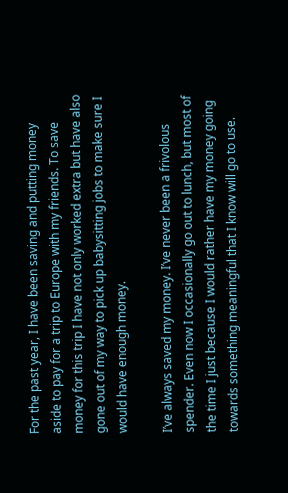For the past year, I have been saving and putting money aside to pay for a trip to Europe with my friends. To save money for this trip I have not only worked extra but have also gone out of my way to pick up babysitting jobs to make sure I would have enough money.

I’ve always saved my money. I’ve never been a frivolous spender. Even now I occasionally go out to lunch, but most of the time I just because I would rather have my money going towards something meaningful that I know will go to use.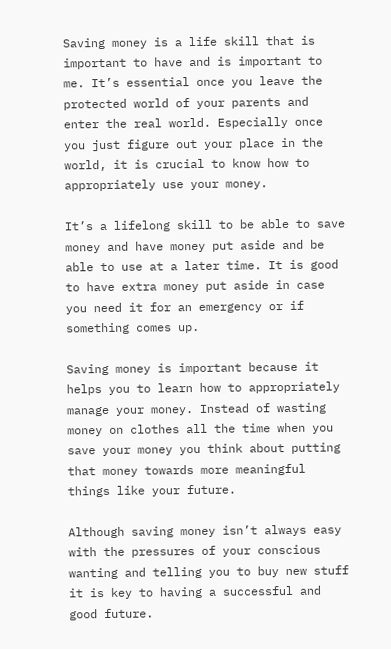Saving money is a life skill that is important to have and is important to me. It’s essential once you leave the protected world of your parents and enter the real world. Especially once you just figure out your place in the world, it is crucial to know how to appropriately use your money.

It’s a lifelong skill to be able to save money and have money put aside and be able to use at a later time. It is good to have extra money put aside in case you need it for an emergency or if something comes up.

Saving money is important because it helps you to learn how to appropriately manage your money. Instead of wasting money on clothes all the time when you save your money you think about putting that money towards more meaningful things like your future.

Although saving money isn’t always easy with the pressures of your conscious wanting and telling you to buy new stuff it is key to having a successful and good future.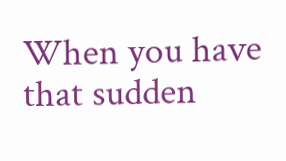When you have that sudden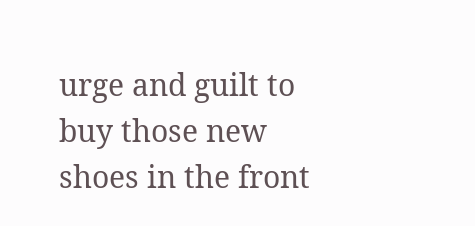urge and guilt to buy those new shoes in the front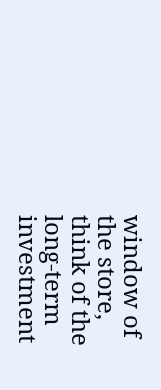window of the store, think of the long-term investment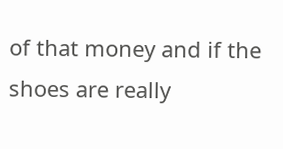of that money and if the shoes are really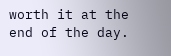worth it at the end of the day.